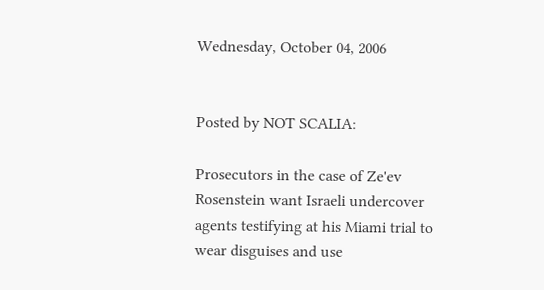Wednesday, October 04, 2006


Posted by NOT SCALIA:

Prosecutors in the case of Ze'ev Rosenstein want Israeli undercover agents testifying at his Miami trial to wear disguises and use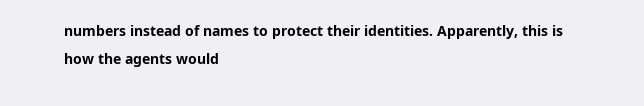numbers instead of names to protect their identities. Apparently, this is how the agents would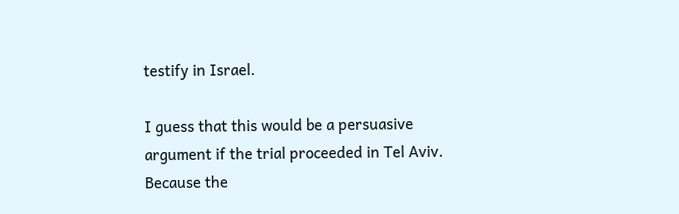testify in Israel.

I guess that this would be a persuasive argument if the trial proceeded in Tel Aviv. Because the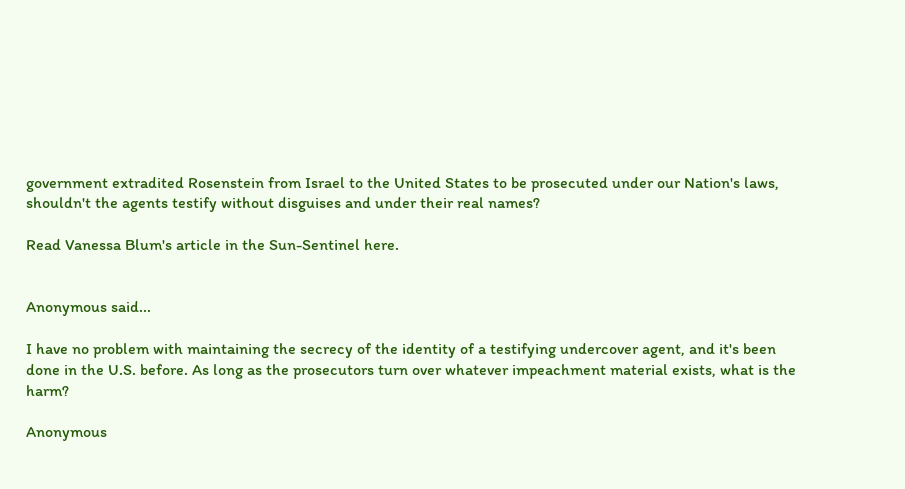government extradited Rosenstein from Israel to the United States to be prosecuted under our Nation's laws, shouldn't the agents testify without disguises and under their real names?

Read Vanessa Blum's article in the Sun-Sentinel here.


Anonymous said...

I have no problem with maintaining the secrecy of the identity of a testifying undercover agent, and it's been done in the U.S. before. As long as the prosecutors turn over whatever impeachment material exists, what is the harm?

Anonymous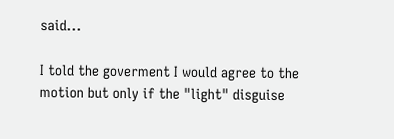said...

I told the goverment I would agree to the motion but only if the "light" disguise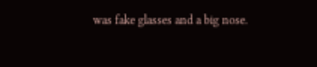was fake glasses and a big nose.